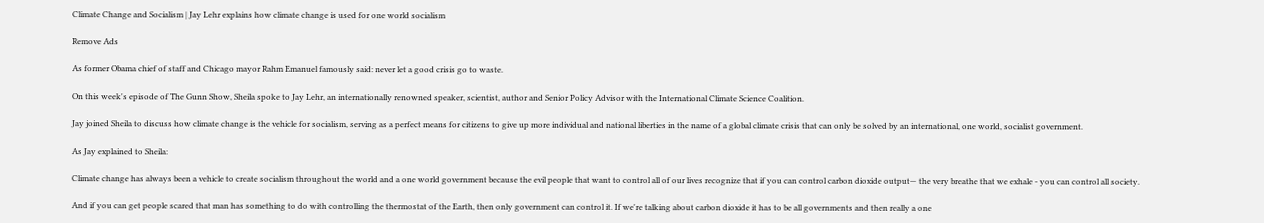Climate Change and Socialism | Jay Lehr explains how climate change is used for one world socialism

Remove Ads

As former Obama chief of staff and Chicago mayor Rahm Emanuel famously said: never let a good crisis go to waste.

On this week's episode of The Gunn Show, Sheila spoke to Jay Lehr, an internationally renowned speaker, scientist, author and Senior Policy Advisor with the International Climate Science Coalition.

Jay joined Sheila to discuss how climate change is the vehicle for socialism, serving as a perfect means for citizens to give up more individual and national liberties in the name of a global climate crisis that can only be solved by an international, one world, socialist government.

As Jay explained to Sheila:

Climate change has always been a vehicle to create socialism throughout the world and a one world government because the evil people that want to control all of our lives recognize that if you can control carbon dioxide output— the very breathe that we exhale - you can control all society.

And if you can get people scared that man has something to do with controlling the thermostat of the Earth, then only government can control it. If we're talking about carbon dioxide it has to be all governments and then really a one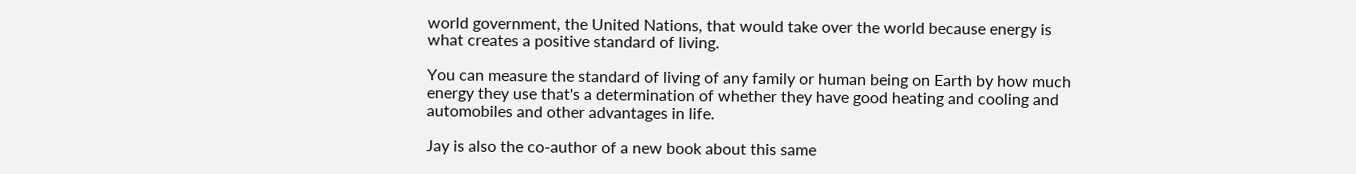world government, the United Nations, that would take over the world because energy is what creates a positive standard of living.

You can measure the standard of living of any family or human being on Earth by how much energy they use that's a determination of whether they have good heating and cooling and automobiles and other advantages in life.

Jay is also the co-author of a new book about this same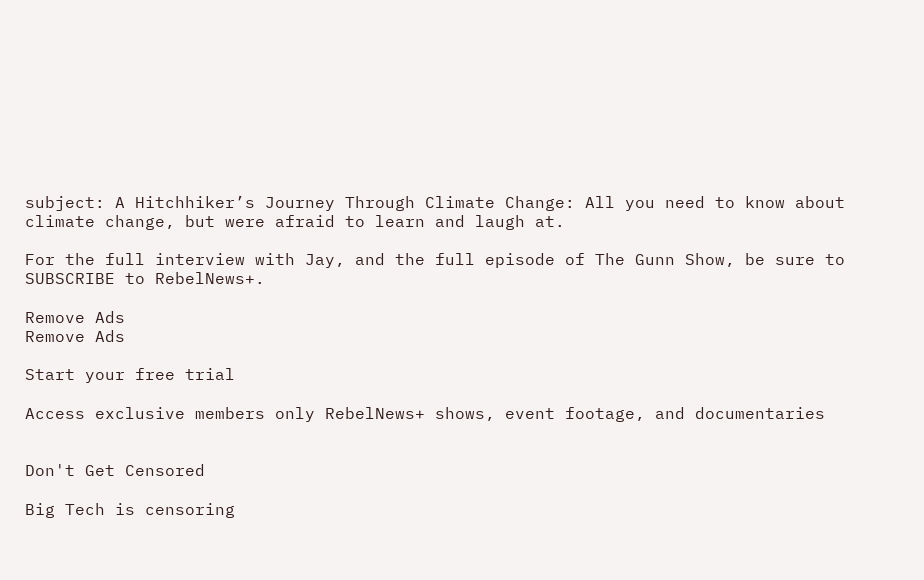subject: A Hitchhiker’s Journey Through Climate Change: All you need to know about climate change, but were afraid to learn and laugh at.

For the full interview with Jay, and the full episode of The Gunn Show, be sure to SUBSCRIBE to RebelNews+.

Remove Ads
Remove Ads

Start your free trial

Access exclusive members only RebelNews+ shows, event footage, and documentaries


Don't Get Censored

Big Tech is censoring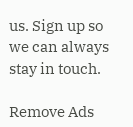us. Sign up so we can always stay in touch.

Remove Ads